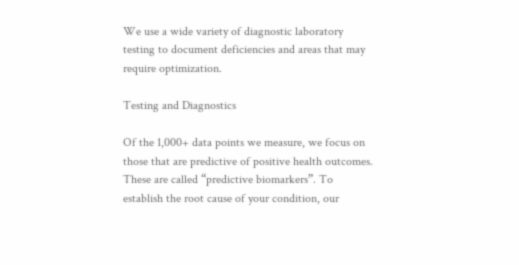We use a wide variety of diagnostic laboratory testing to document deficiencies and areas that may require optimization.

Testing and Diagnostics

Of the 1,000+ data points we measure, we focus on those that are predictive of positive health outcomes. These are called “predictive biomarkers”. To establish the root cause of your condition, our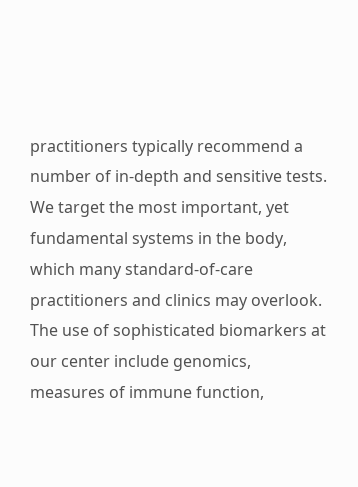practitioners typically recommend a number of in-depth and sensitive tests. We target the most important, yet fundamental systems in the body, which many standard-of-care practitioners and clinics may overlook. The use of sophisticated biomarkers at our center include genomics, measures of immune function,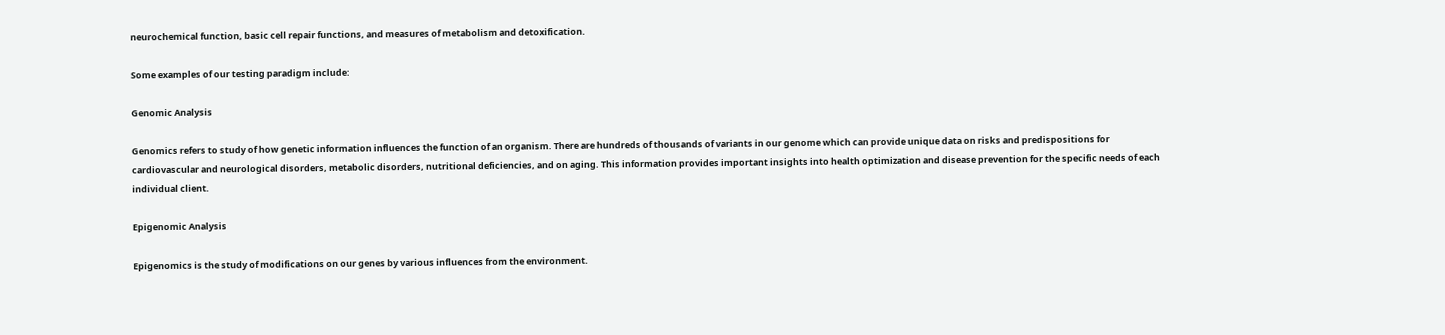neurochemical function, basic cell repair functions, and measures of metabolism and detoxification.

Some examples of our testing paradigm include:

Genomic Analysis

Genomics refers to study of how genetic information influences the function of an organism. There are hundreds of thousands of variants in our genome which can provide unique data on risks and predispositions for cardiovascular and neurological disorders, metabolic disorders, nutritional deficiencies, and on aging. This information provides important insights into health optimization and disease prevention for the specific needs of each individual client.

Epigenomic Analysis

Epigenomics is the study of modifications on our genes by various influences from the environment.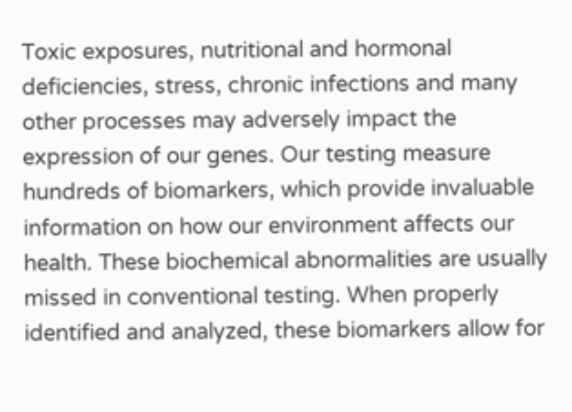Toxic exposures, nutritional and hormonal deficiencies, stress, chronic infections and many other processes may adversely impact the expression of our genes. Our testing measure hundreds of biomarkers, which provide invaluable information on how our environment affects our health. These biochemical abnormalities are usually missed in conventional testing. When properly identified and analyzed, these biomarkers allow for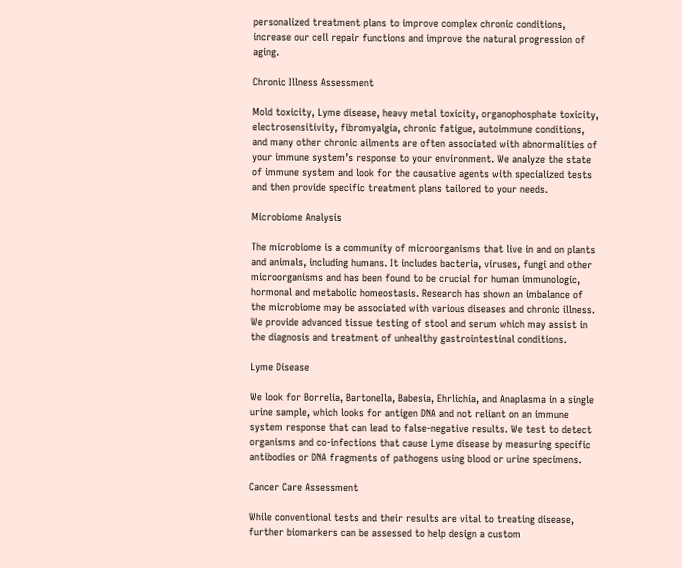personalized treatment plans to improve complex chronic conditions, increase our cell repair functions and improve the natural progression of aging.

Chronic Illness Assessment

Mold toxicity, Lyme disease, heavy metal toxicity, organophosphate toxicity, electrosensitivity, fibromyalgia, chronic fatigue, autoimmune conditions, and many other chronic ailments are often associated with abnormalities of your immune system’s response to your environment. We analyze the state of immune system and look for the causative agents with specialized tests and then provide specific treatment plans tailored to your needs.

Microbiome Analysis

The microbiome is a community of microorganisms that live in and on plants and animals, including humans. It includes bacteria, viruses, fungi and other microorganisms and has been found to be crucial for human immunologic, hormonal and metabolic homeostasis. Research has shown an imbalance of the microbiome may be associated with various diseases and chronic illness. We provide advanced tissue testing of stool and serum which may assist in the diagnosis and treatment of unhealthy gastrointestinal conditions.

Lyme Disease

We look for Borrelia, BartoneIla, Babesia, Ehrlichia, and Anaplasma in a single urine sample, which looks for antigen DNA and not reliant on an immune system response that can lead to false-negative results. We test to detect organisms and co-infections that cause Lyme disease by measuring specific antibodies or DNA fragments of pathogens using blood or urine specimens.

Cancer Care Assessment

While conventional tests and their results are vital to treating disease, further biomarkers can be assessed to help design a custom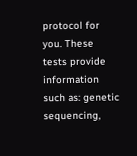protocol for you. These tests provide information such as: genetic sequencing,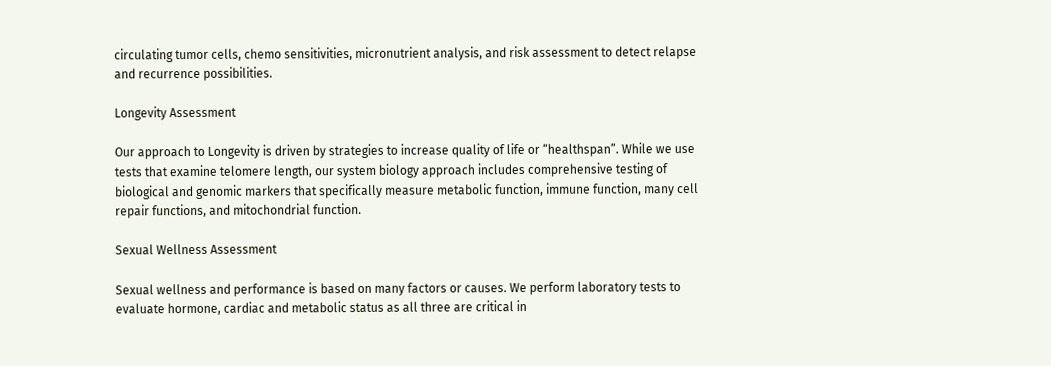circulating tumor cells, chemo sensitivities, micronutrient analysis, and risk assessment to detect relapse and recurrence possibilities.

Longevity Assessment

Our approach to Longevity is driven by strategies to increase quality of life or “healthspan”. While we use tests that examine telomere length, our system biology approach includes comprehensive testing of biological and genomic markers that specifically measure metabolic function, immune function, many cell repair functions, and mitochondrial function.

Sexual Wellness Assessment

Sexual wellness and performance is based on many factors or causes. We perform laboratory tests to evaluate hormone, cardiac and metabolic status as all three are critical in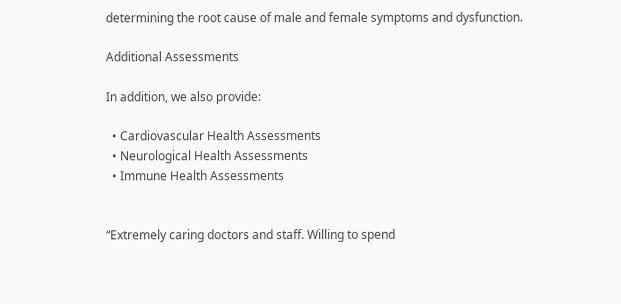determining the root cause of male and female symptoms and dysfunction.

Additional Assessments

In addition, we also provide:

  • Cardiovascular Health Assessments
  • Neurological Health Assessments
  • Immune Health Assessments


“Extremely caring doctors and staff. Willing to spend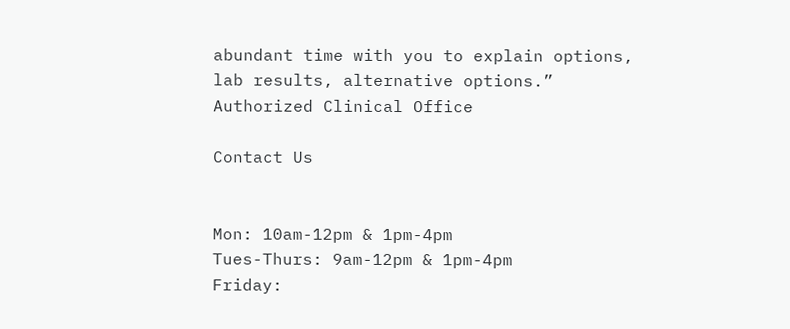abundant time with you to explain options, lab results, alternative options.”
Authorized Clinical Office

Contact Us


Mon: 10am-12pm & 1pm-4pm
Tues-Thurs: 9am-12pm & 1pm-4pm
Friday: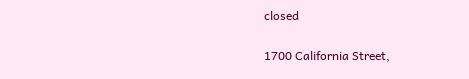closed

1700 California Street,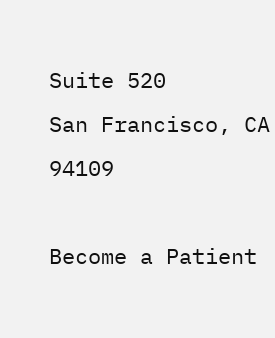Suite 520
San Francisco, CA 94109

Become a Patient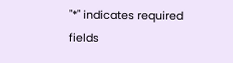"*" indicates required fields